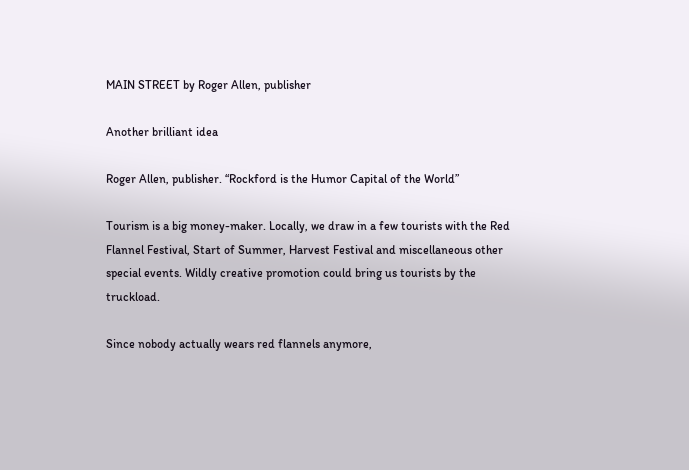MAIN STREET by Roger Allen, publisher

Another brilliant idea

Roger Allen, publisher. “Rockford is the Humor Capital of the World”

Tourism is a big money-maker. Locally, we draw in a few tourists with the Red Flannel Festival, Start of Summer, Harvest Festival and miscellaneous other special events. Wildly creative promotion could bring us tourists by the truckload.

Since nobody actually wears red flannels anymore,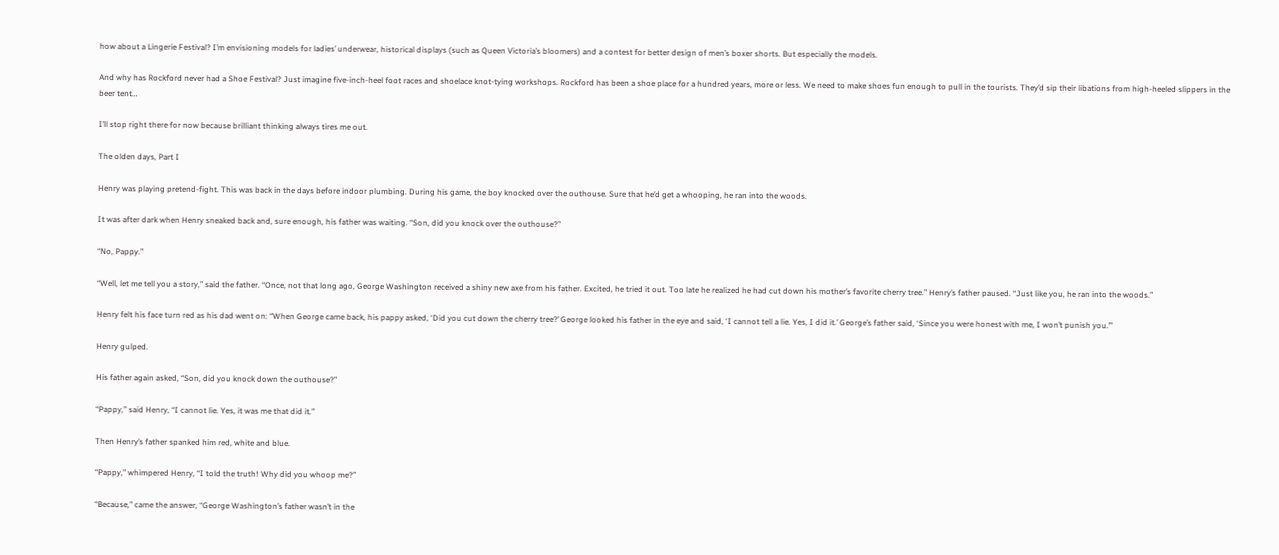how about a Lingerie Festival? I’m envisioning models for ladies’ underwear, historical displays (such as Queen Victoria’s bloomers) and a contest for better design of men’s boxer shorts. But especially the models.

And why has Rockford never had a Shoe Festival? Just imagine five-inch-heel foot races and shoelace knot-tying workshops. Rockford has been a shoe place for a hundred years, more or less. We need to make shoes fun enough to pull in the tourists. They’d sip their libations from high-heeled slippers in the beer tent…

I’ll stop right there for now because brilliant thinking always tires me out.

The olden days, Part I

Henry was playing pretend-fight. This was back in the days before indoor plumbing. During his game, the boy knocked over the outhouse. Sure that he’d get a whooping, he ran into the woods.

It was after dark when Henry sneaked back and, sure enough, his father was waiting. “Son, did you knock over the outhouse?”

“No, Pappy.”

“Well, let me tell you a story,” said the father. “Once, not that long ago, George Washington received a shiny new axe from his father. Excited, he tried it out. Too late he realized he had cut down his mother’s favorite cherry tree.” Henry’s father paused. “Just like you, he ran into the woods.”

Henry felt his face turn red as his dad went on: “When George came back, his pappy asked, ‘Did you cut down the cherry tree?’ George looked his father in the eye and said, ‘I cannot tell a lie. Yes, I did it.’ George’s father said, ‘Since you were honest with me, I won’t punish you.’”

Henry gulped.

His father again asked, “Son, did you knock down the outhouse?”

“Pappy,” said Henry, “I cannot lie. Yes, it was me that did it.”

Then Henry’s father spanked him red, white and blue.

“Pappy,” whimpered Henry, “I told the truth! Why did you whoop me?”

“Because,” came the answer, “George Washington’s father wasn’t in the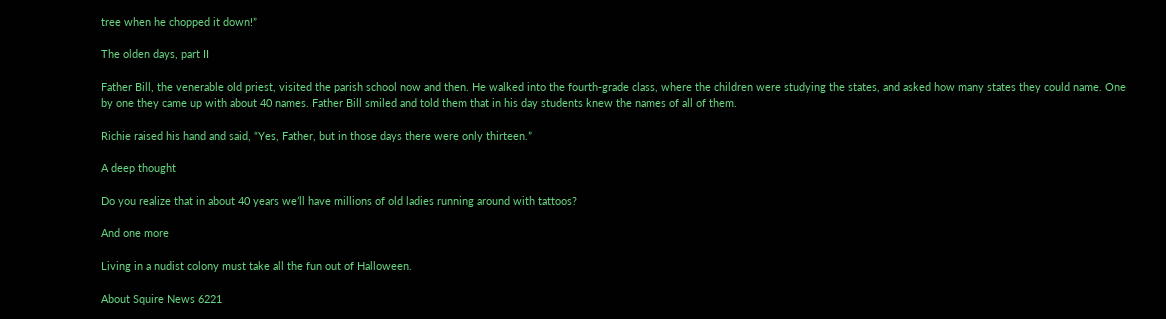tree when he chopped it down!”

The olden days, part II

Father Bill, the venerable old priest, visited the parish school now and then. He walked into the fourth-grade class, where the children were studying the states, and asked how many states they could name. One by one they came up with about 40 names. Father Bill smiled and told them that in his day students knew the names of all of them.

Richie raised his hand and said, “Yes, Father, but in those days there were only thirteen.”

A deep thought

Do you realize that in about 40 years we’ll have millions of old ladies running around with tattoos?

And one more

Living in a nudist colony must take all the fun out of Halloween.

About Squire News 6221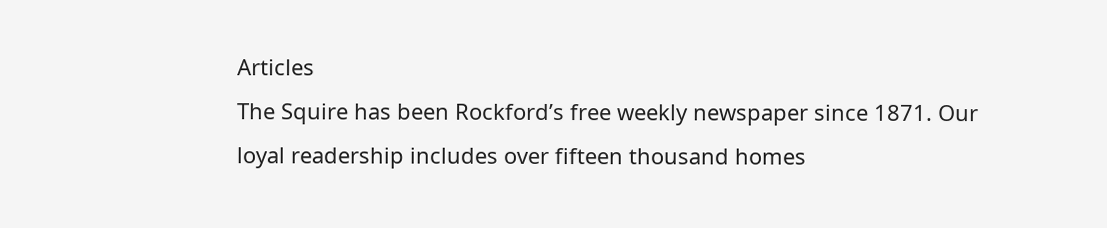Articles
The Squire has been Rockford’s free weekly newspaper since 1871. Our loyal readership includes over fifteen thousand homes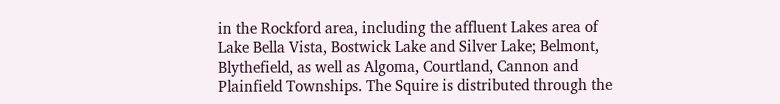in the Rockford area, including the affluent Lakes area of Lake Bella Vista, Bostwick Lake and Silver Lake; Belmont, Blythefield, as well as Algoma, Courtland, Cannon and Plainfield Townships. The Squire is distributed through the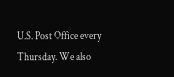U.S. Post Office every Thursday. We also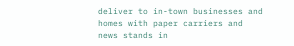deliver to in-town businesses and homes with paper carriers and news stands in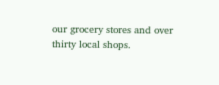our grocery stores and over thirty local shops.